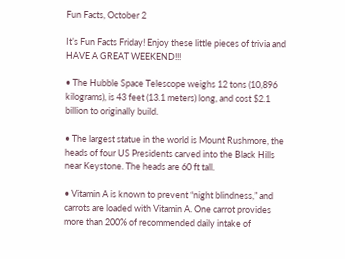Fun Facts, October 2

It’s Fun Facts Friday! Enjoy these little pieces of trivia and HAVE A GREAT WEEKEND!!!

• The Hubble Space Telescope weighs 12 tons (10,896 kilograms), is 43 feet (13.1 meters) long, and cost $2.1 billion to originally build.

• The largest statue in the world is Mount Rushmore, the heads of four US Presidents carved into the Black Hills near Keystone. The heads are 60 ft tall.

• Vitamin A is known to prevent “night blindness,” and carrots are loaded with Vitamin A. One carrot provides more than 200% of recommended daily intake of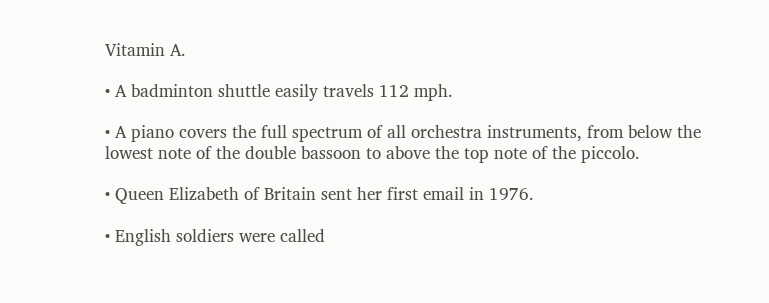Vitamin A.

• A badminton shuttle easily travels 112 mph.

• A piano covers the full spectrum of all orchestra instruments, from below the lowest note of the double bassoon to above the top note of the piccolo.

• Queen Elizabeth of Britain sent her first email in 1976.

• English soldiers were called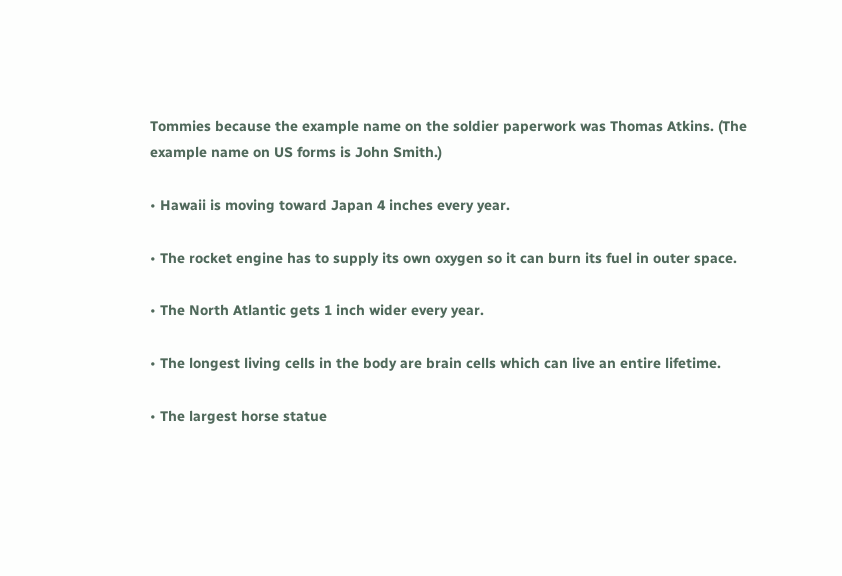Tommies because the example name on the soldier paperwork was Thomas Atkins. (The example name on US forms is John Smith.)

• Hawaii is moving toward Japan 4 inches every year.

• The rocket engine has to supply its own oxygen so it can burn its fuel in outer space.

• The North Atlantic gets 1 inch wider every year.

• The longest living cells in the body are brain cells which can live an entire lifetime.

• The largest horse statue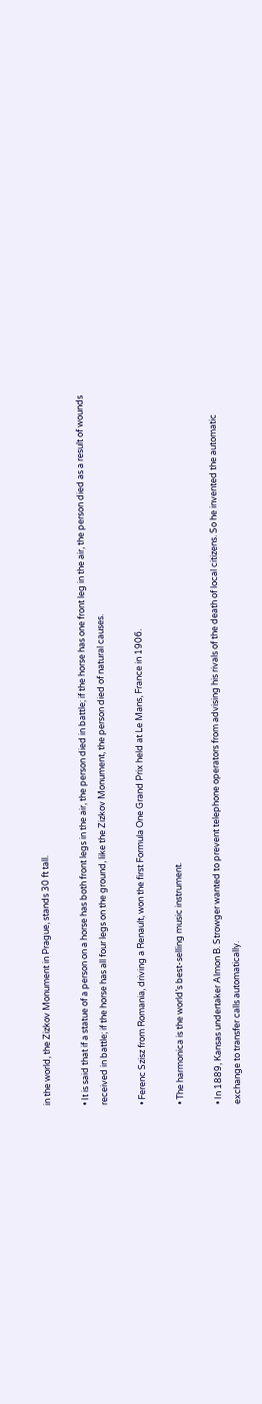in the world, the Zizkov Monument in Prague, stands 30 ft tall.

• It is said that if a statue of a person on a horse has both front legs in the air, the person died in battle; if the horse has one front leg in the air, the person died as a result of wounds received in battle; if the horse has all four legs on the ground, like the Zizkov Monument, the person died of natural causes.

• Ferenc Szisz from Romania, driving a Renault, won the first Formula One Grand Prix held at Le Mans, France in 1906.

• The harmonica is the world’s best-selling music instrument.

• In 1889, Kansas undertaker Almon B. Strowger wanted to prevent telephone operators from advising his rivals of the death of local citizens. So he invented the automatic exchange to transfer calls automatically.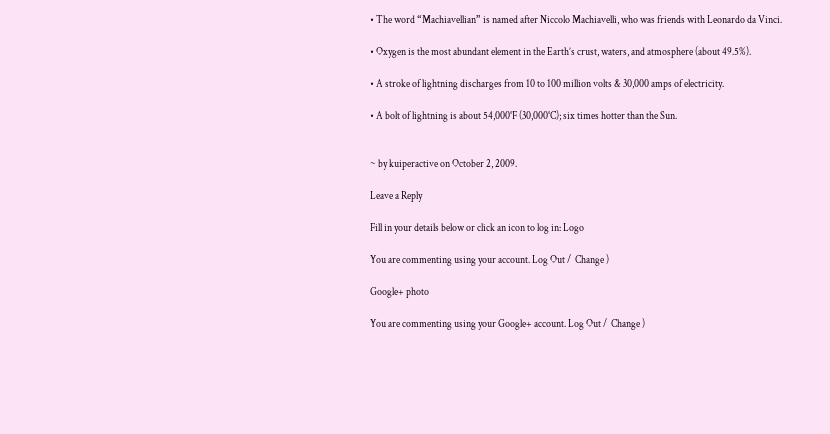• The word “Machiavellian” is named after Niccolo Machiavelli, who was friends with Leonardo da Vinci.

• Oxygen is the most abundant element in the Earth’s crust, waters, and atmosphere (about 49.5%).

• A stroke of lightning discharges from 10 to 100 million volts & 30,000 amps of electricity.

• A bolt of lightning is about 54,000°F (30,000°C); six times hotter than the Sun.


~ by kuiperactive on October 2, 2009.

Leave a Reply

Fill in your details below or click an icon to log in: Logo

You are commenting using your account. Log Out /  Change )

Google+ photo

You are commenting using your Google+ account. Log Out /  Change )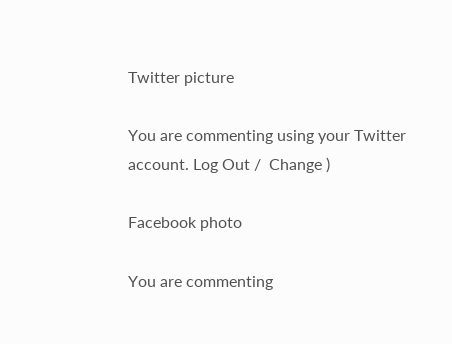Twitter picture

You are commenting using your Twitter account. Log Out /  Change )

Facebook photo

You are commenting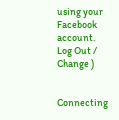using your Facebook account. Log Out /  Change )


Connecting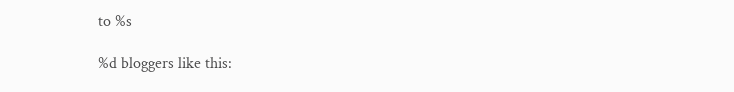to %s

%d bloggers like this: